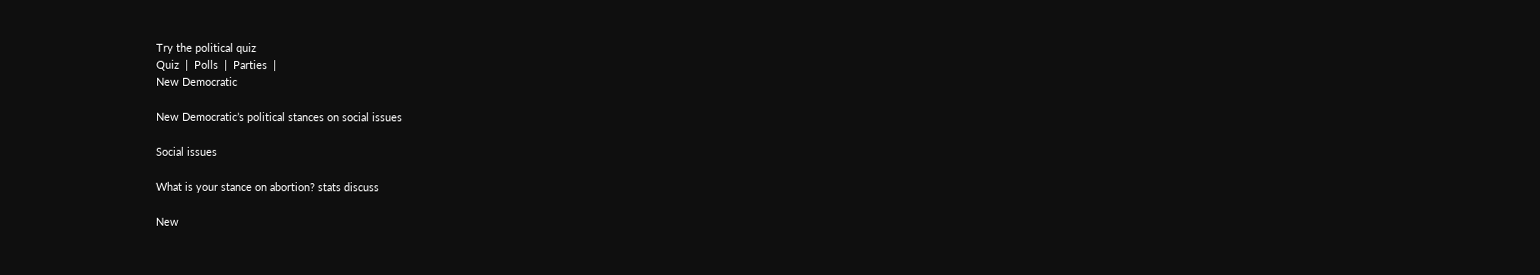Try the political quiz
Quiz  |  Polls  |  Parties  |
New Democratic

New Democratic’s political stances on social issues

Social issues

What is your stance on abortion? stats discuss

New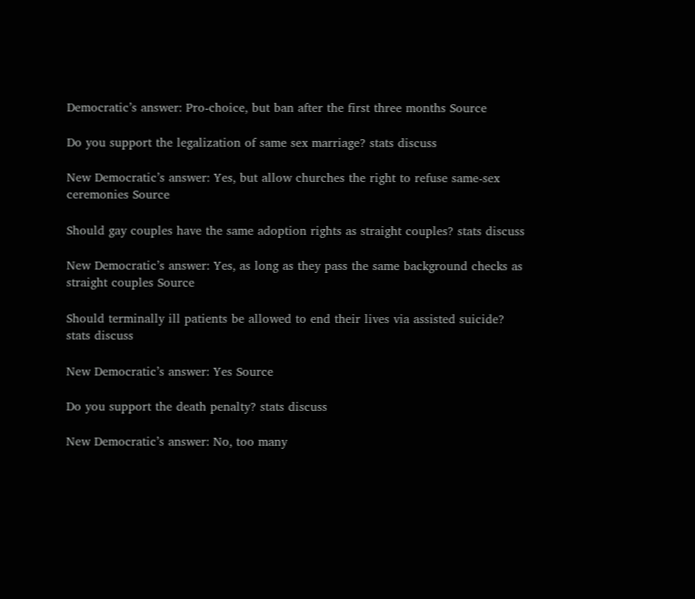Democratic’s answer: Pro-choice, but ban after the first three months Source

Do you support the legalization of same sex marriage? stats discuss

New Democratic’s answer: Yes, but allow churches the right to refuse same-sex ceremonies Source

Should gay couples have the same adoption rights as straight couples? stats discuss

New Democratic’s answer: Yes, as long as they pass the same background checks as straight couples Source

Should terminally ill patients be allowed to end their lives via assisted suicide? stats discuss

New Democratic’s answer: Yes Source

Do you support the death penalty? stats discuss

New Democratic’s answer: No, too many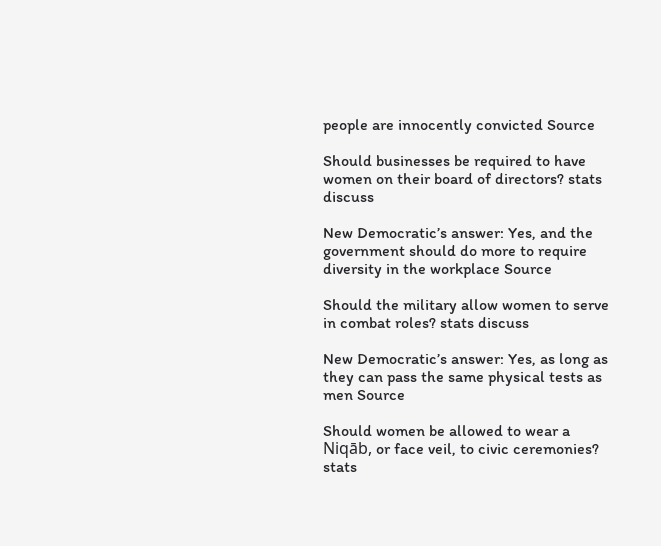people are innocently convicted Source

Should businesses be required to have women on their board of directors? stats discuss

New Democratic’s answer: Yes, and the government should do more to require diversity in the workplace Source

Should the military allow women to serve in combat roles? stats discuss

New Democratic’s answer: Yes, as long as they can pass the same physical tests as men Source

Should women be allowed to wear a Niqāb, or face veil, to civic ceremonies? stats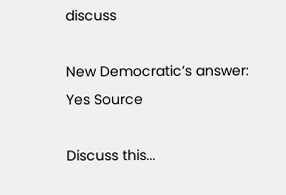discuss

New Democratic’s answer: Yes Source

Discuss this...